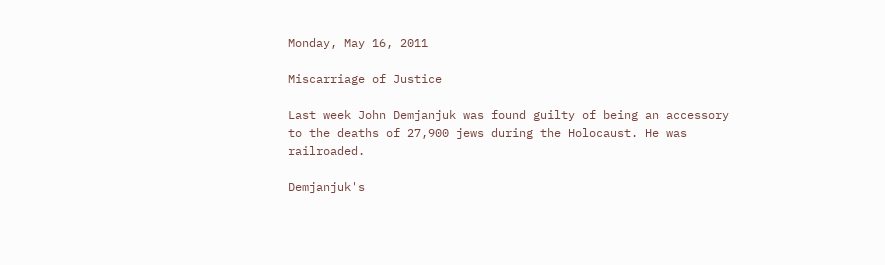Monday, May 16, 2011

Miscarriage of Justice

Last week John Demjanjuk was found guilty of being an accessory to the deaths of 27,900 jews during the Holocaust. He was railroaded.

Demjanjuk's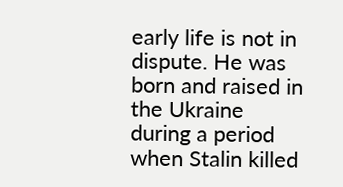early life is not in dispute. He was born and raised in the Ukraine during a period when Stalin killed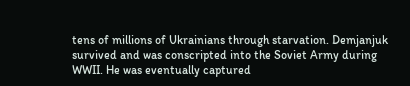tens of millions of Ukrainians through starvation. Demjanjuk survived and was conscripted into the Soviet Army during WWII. He was eventually captured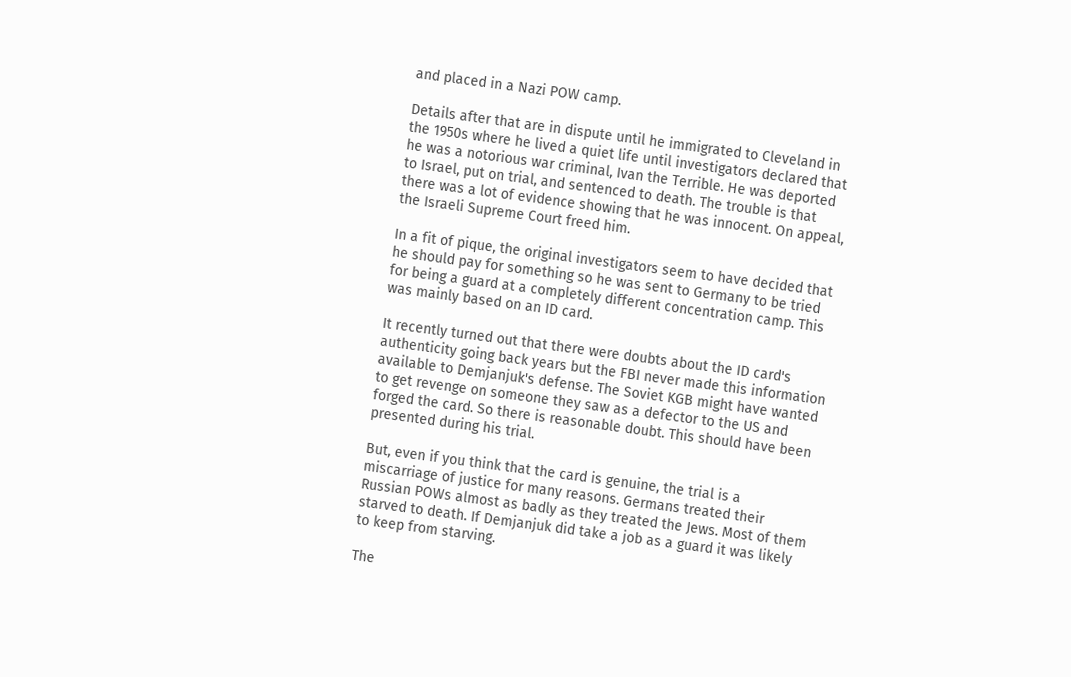and placed in a Nazi POW camp.

Details after that are in dispute until he immigrated to Cleveland in the 1950s where he lived a quiet life until investigators declared that he was a notorious war criminal, Ivan the Terrible. He was deported to Israel, put on trial, and sentenced to death. The trouble is that there was a lot of evidence showing that he was innocent. On appeal, the Israeli Supreme Court freed him.

In a fit of pique, the original investigators seem to have decided that he should pay for something so he was sent to Germany to be tried for being a guard at a completely different concentration camp. This was mainly based on an ID card.

It recently turned out that there were doubts about the ID card's authenticity going back years but the FBI never made this information available to Demjanjuk's defense. The Soviet KGB might have wanted to get revenge on someone they saw as a defector to the US and forged the card. So there is reasonable doubt. This should have been presented during his trial.

But, even if you think that the card is genuine, the trial is a miscarriage of justice for many reasons. Germans treated their Russian POWs almost as badly as they treated the Jews. Most of them starved to death. If Demjanjuk did take a job as a guard it was likely to keep from starving.

The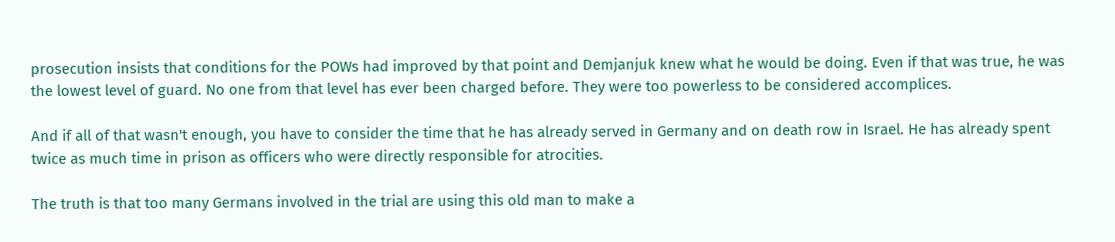prosecution insists that conditions for the POWs had improved by that point and Demjanjuk knew what he would be doing. Even if that was true, he was the lowest level of guard. No one from that level has ever been charged before. They were too powerless to be considered accomplices.

And if all of that wasn't enough, you have to consider the time that he has already served in Germany and on death row in Israel. He has already spent twice as much time in prison as officers who were directly responsible for atrocities.

The truth is that too many Germans involved in the trial are using this old man to make a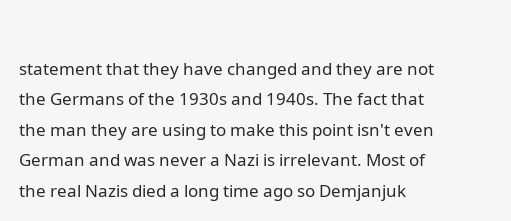statement that they have changed and they are not the Germans of the 1930s and 1940s. The fact that the man they are using to make this point isn't even German and was never a Nazi is irrelevant. Most of the real Nazis died a long time ago so Demjanjuk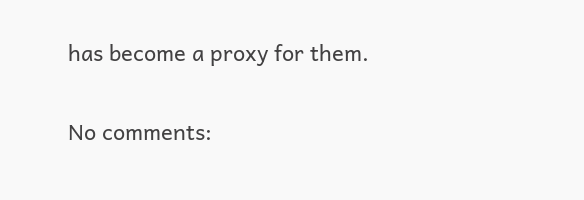has become a proxy for them.

No comments: